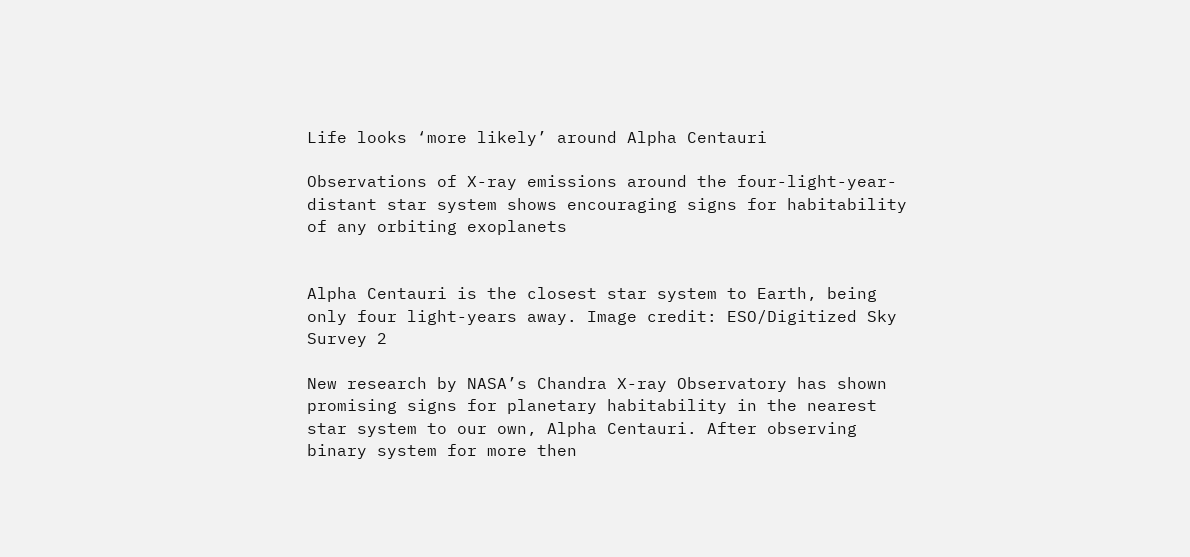Life looks ‘more likely’ around Alpha Centauri

Observations of X-ray emissions around the four-light-year-distant star system shows encouraging signs for habitability of any orbiting exoplanets


Alpha Centauri is the closest star system to Earth, being only four light-years away. Image credit: ESO/Digitized Sky Survey 2

New research by NASA’s Chandra X-ray Observatory has shown promising signs for planetary habitability in the nearest star system to our own, Alpha Centauri. After observing binary system for more then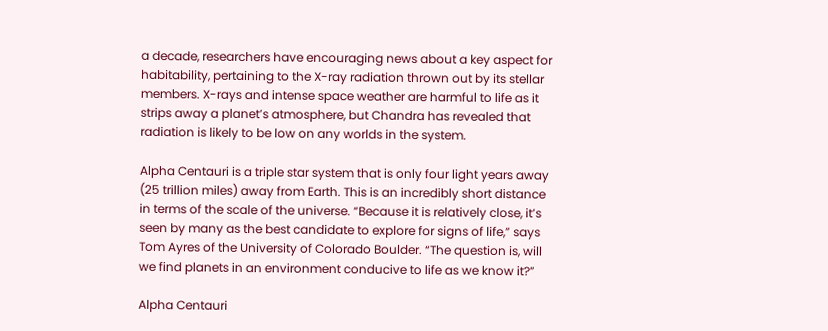a decade, researchers have encouraging news about a key aspect for habitability, pertaining to the X-ray radiation thrown out by its stellar members. X-rays and intense space weather are harmful to life as it strips away a planet’s atmosphere, but Chandra has revealed that radiation is likely to be low on any worlds in the system.

Alpha Centauri is a triple star system that is only four light years away (25 trillion miles) away from Earth. This is an incredibly short distance in terms of the scale of the universe. “Because it is relatively close, it’s seen by many as the best candidate to explore for signs of life,” says Tom Ayres of the University of Colorado Boulder. “The question is, will we find planets in an environment conducive to life as we know it?”

Alpha Centauri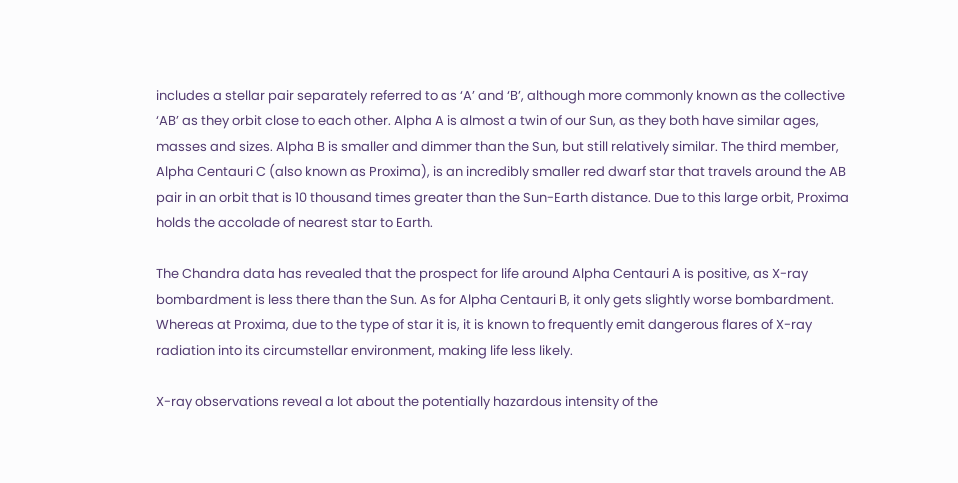includes a stellar pair separately referred to as ‘A’ and ‘B’, although more commonly known as the collective ‘AB’ as they orbit close to each other. Alpha A is almost a twin of our Sun, as they both have similar ages, masses and sizes. Alpha B is smaller and dimmer than the Sun, but still relatively similar. The third member, Alpha Centauri C (also known as Proxima), is an incredibly smaller red dwarf star that travels around the AB pair in an orbit that is 10 thousand times greater than the Sun-Earth distance. Due to this large orbit, Proxima holds the accolade of nearest star to Earth.

The Chandra data has revealed that the prospect for life around Alpha Centauri A is positive, as X-ray bombardment is less there than the Sun. As for Alpha Centauri B, it only gets slightly worse bombardment. Whereas at Proxima, due to the type of star it is, it is known to frequently emit dangerous flares of X-ray radiation into its circumstellar environment, making life less likely.

X-ray observations reveal a lot about the potentially hazardous intensity of the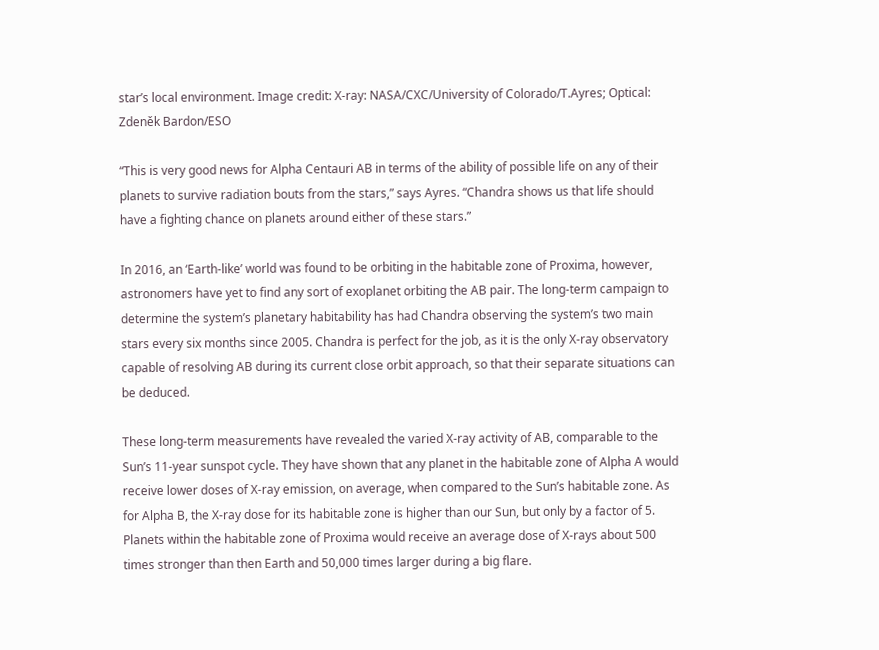star’s local environment. Image credit: X-ray: NASA/CXC/University of Colorado/T.Ayres; Optical: Zdeněk Bardon/ESO

“This is very good news for Alpha Centauri AB in terms of the ability of possible life on any of their planets to survive radiation bouts from the stars,” says Ayres. “Chandra shows us that life should have a fighting chance on planets around either of these stars.”

In 2016, an ‘Earth-like’ world was found to be orbiting in the habitable zone of Proxima, however, astronomers have yet to find any sort of exoplanet orbiting the AB pair. The long-term campaign to determine the system’s planetary habitability has had Chandra observing the system’s two main stars every six months since 2005. Chandra is perfect for the job, as it is the only X-ray observatory capable of resolving AB during its current close orbit approach, so that their separate situations can be deduced.

These long-term measurements have revealed the varied X-ray activity of AB, comparable to the Sun’s 11-year sunspot cycle. They have shown that any planet in the habitable zone of Alpha A would receive lower doses of X-ray emission, on average, when compared to the Sun’s habitable zone. As for Alpha B, the X-ray dose for its habitable zone is higher than our Sun, but only by a factor of 5. Planets within the habitable zone of Proxima would receive an average dose of X-rays about 500 times stronger than then Earth and 50,000 times larger during a big flare.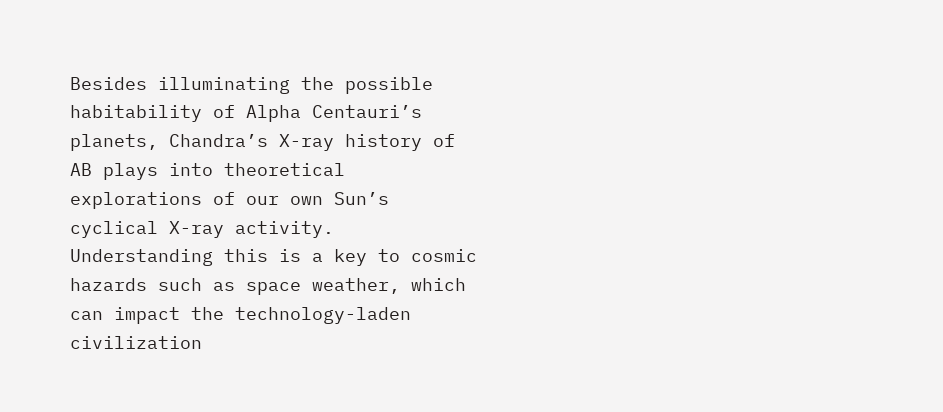Besides illuminating the possible habitability of Alpha Centauri’s planets, Chandra’s X-ray history of AB plays into theoretical explorations of our own Sun’s cyclical X-ray activity. Understanding this is a key to cosmic hazards such as space weather, which can impact the technology-laden civilization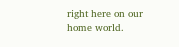right here on our home world.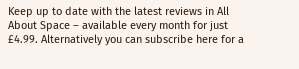Keep up to date with the latest reviews in All About Space – available every month for just £4.99. Alternatively you can subscribe here for a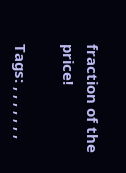fraction of the price!

Tags: , , , , , , ,